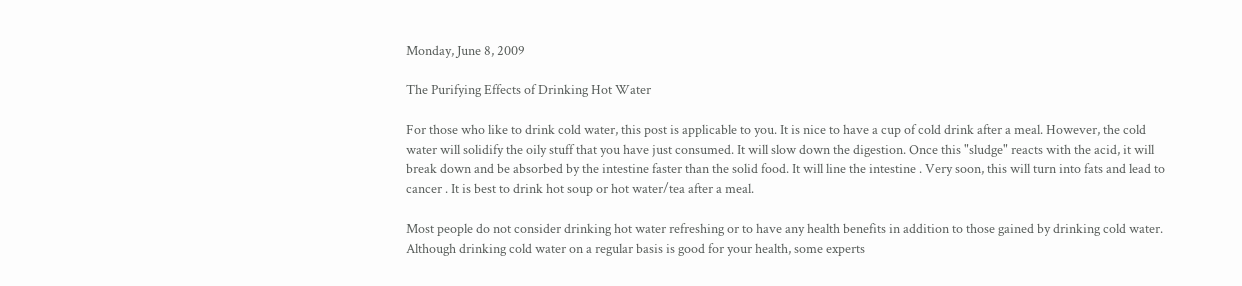Monday, June 8, 2009

The Purifying Effects of Drinking Hot Water

For those who like to drink cold water, this post is applicable to you. It is nice to have a cup of cold drink after a meal. However, the cold water will solidify the oily stuff that you have just consumed. It will slow down the digestion. Once this "sludge" reacts with the acid, it will break down and be absorbed by the intestine faster than the solid food. It will line the intestine . Very soon, this will turn into fats and lead to cancer . It is best to drink hot soup or hot water/tea after a meal.

Most people do not consider drinking hot water refreshing or to have any health benefits in addition to those gained by drinking cold water. Although drinking cold water on a regular basis is good for your health, some experts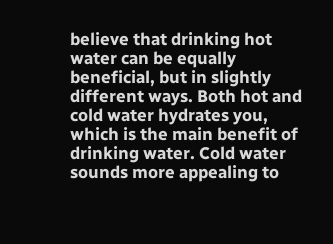believe that drinking hot water can be equally beneficial, but in slightly different ways. Both hot and cold water hydrates you, which is the main benefit of drinking water. Cold water sounds more appealing to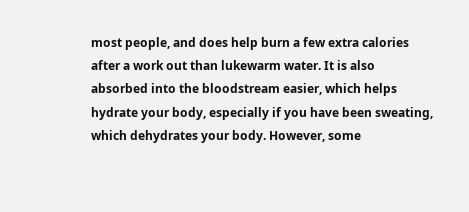most people, and does help burn a few extra calories after a work out than lukewarm water. It is also absorbed into the bloodstream easier, which helps hydrate your body, especially if you have been sweating, which dehydrates your body. However, some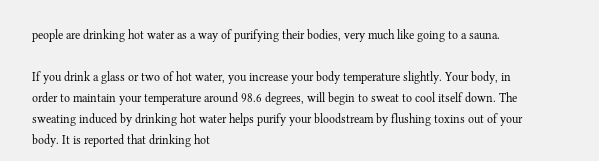people are drinking hot water as a way of purifying their bodies, very much like going to a sauna.

If you drink a glass or two of hot water, you increase your body temperature slightly. Your body, in order to maintain your temperature around 98.6 degrees, will begin to sweat to cool itself down. The sweating induced by drinking hot water helps purify your bloodstream by flushing toxins out of your body. It is reported that drinking hot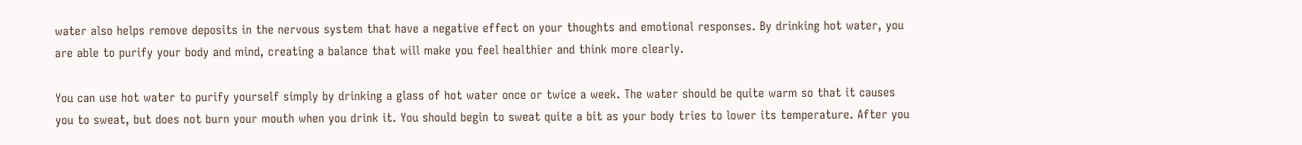water also helps remove deposits in the nervous system that have a negative effect on your thoughts and emotional responses. By drinking hot water, you are able to purify your body and mind, creating a balance that will make you feel healthier and think more clearly.

You can use hot water to purify yourself simply by drinking a glass of hot water once or twice a week. The water should be quite warm so that it causes you to sweat, but does not burn your mouth when you drink it. You should begin to sweat quite a bit as your body tries to lower its temperature. After you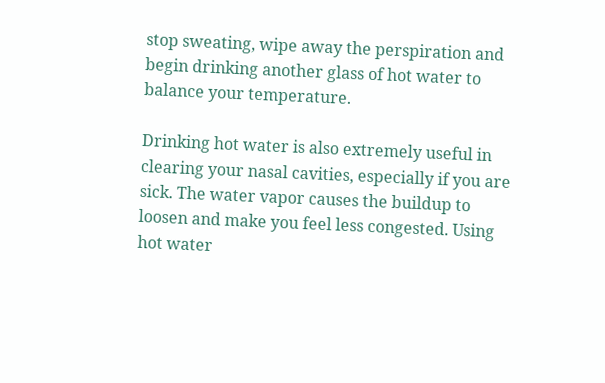stop sweating, wipe away the perspiration and begin drinking another glass of hot water to balance your temperature.

Drinking hot water is also extremely useful in clearing your nasal cavities, especially if you are sick. The water vapor causes the buildup to loosen and make you feel less congested. Using hot water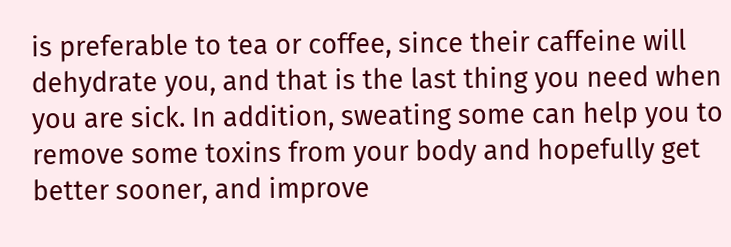is preferable to tea or coffee, since their caffeine will dehydrate you, and that is the last thing you need when you are sick. In addition, sweating some can help you to remove some toxins from your body and hopefully get better sooner, and improve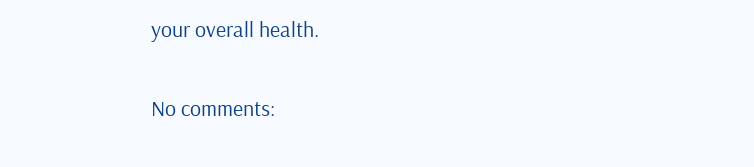your overall health.

No comments: